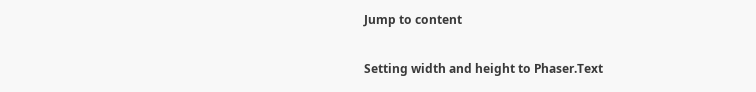Jump to content

Setting width and height to Phaser.Text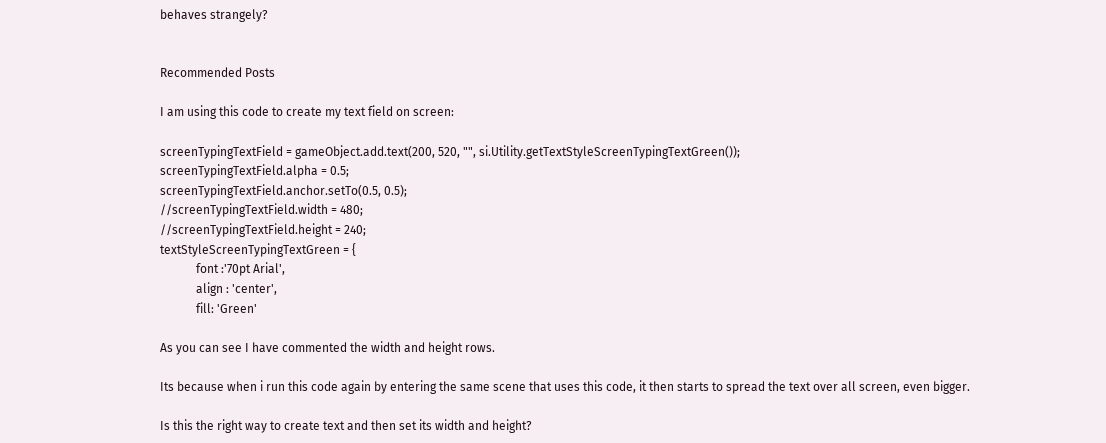behaves strangely?


Recommended Posts

I am using this code to create my text field on screen:

screenTypingTextField = gameObject.add.text(200, 520, "", si.Utility.getTextStyleScreenTypingTextGreen());
screenTypingTextField.alpha = 0.5;
screenTypingTextField.anchor.setTo(0.5, 0.5);
//screenTypingTextField.width = 480;
//screenTypingTextField.height = 240;
textStyleScreenTypingTextGreen = {
            font :'70pt Arial',
            align : 'center',
            fill: 'Green'

As you can see I have commented the width and height rows.

Its because when i run this code again by entering the same scene that uses this code, it then starts to spread the text over all screen, even bigger.

Is this the right way to create text and then set its width and height?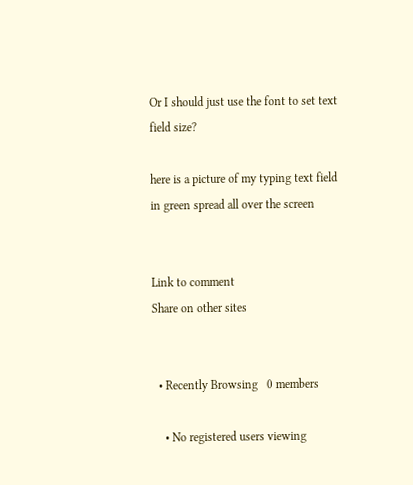Or I should just use the font to set text field size?

here is a picture of my typing text field in green spread all over the screen


Link to comment
Share on other sites


  • Recently Browsing   0 members

    • No registered users viewing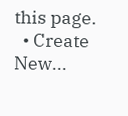this page.
  • Create New...